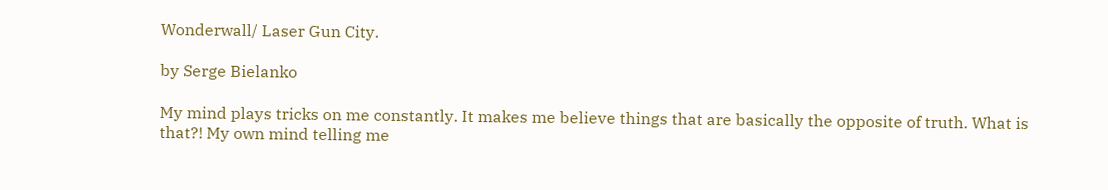Wonderwall/ Laser Gun City.

by Serge Bielanko

My mind plays tricks on me constantly. It makes me believe things that are basically the opposite of truth. What is that?! My own mind telling me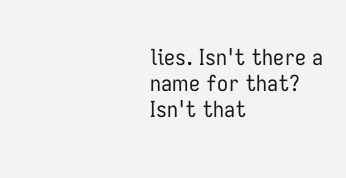lies. Isn't there a name for that? Isn't that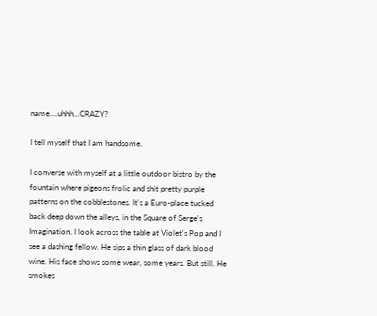name....uhhh...CRAZY?

I tell myself that I am handsome.

I converse with myself at a little outdoor bistro by the fountain where pigeons frolic and shit pretty purple patterns on the cobblestones. It's a Euro-place tucked back deep down the alleys, in the Square of Serge's Imagination. I look across the table at Violet's Pop and I see a dashing fellow. He sips a thin glass of dark blood wine. His face shows some wear, some years. But still. He smokes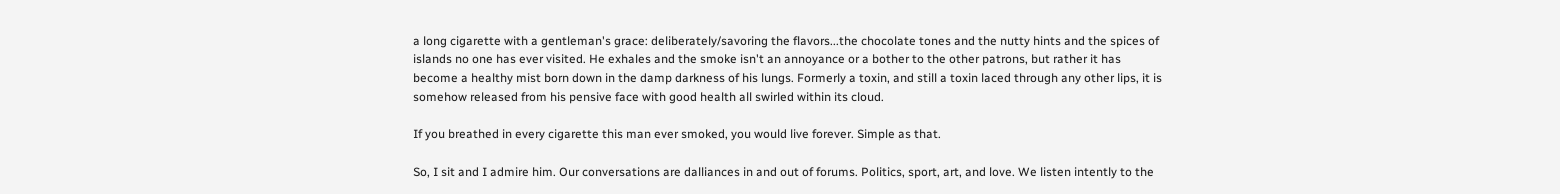a long cigarette with a gentleman's grace: deliberately/savoring the flavors...the chocolate tones and the nutty hints and the spices of islands no one has ever visited. He exhales and the smoke isn't an annoyance or a bother to the other patrons, but rather it has become a healthy mist born down in the damp darkness of his lungs. Formerly a toxin, and still a toxin laced through any other lips, it is somehow released from his pensive face with good health all swirled within its cloud.

If you breathed in every cigarette this man ever smoked, you would live forever. Simple as that.

So, I sit and I admire him. Our conversations are dalliances in and out of forums. Politics, sport, art, and love. We listen intently to the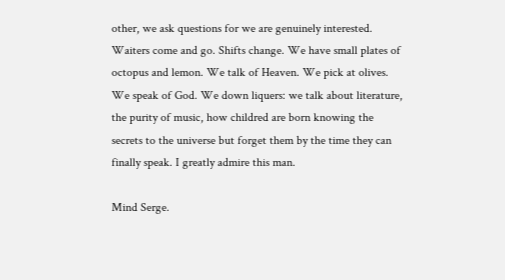other, we ask questions for we are genuinely interested. Waiters come and go. Shifts change. We have small plates of octopus and lemon. We talk of Heaven. We pick at olives. We speak of God. We down liquers: we talk about literature, the purity of music, how childred are born knowing the secrets to the universe but forget them by the time they can finally speak. I greatly admire this man.

Mind Serge.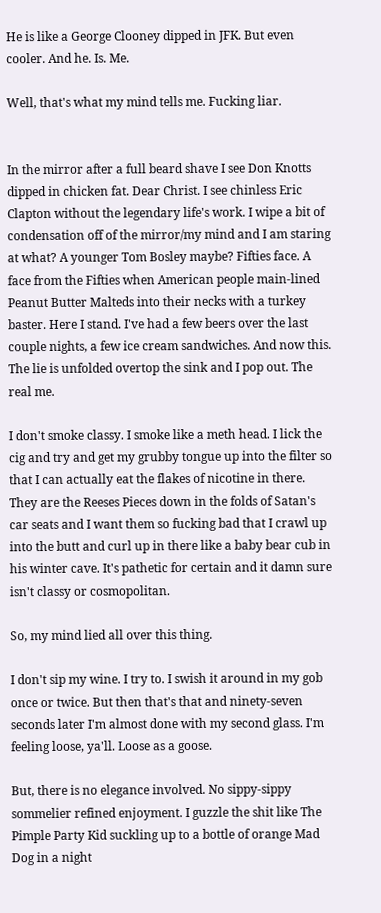He is like a George Clooney dipped in JFK. But even cooler. And he. Is. Me.

Well, that's what my mind tells me. Fucking liar.


In the mirror after a full beard shave I see Don Knotts dipped in chicken fat. Dear Christ. I see chinless Eric Clapton without the legendary life's work. I wipe a bit of condensation off of the mirror/my mind and I am staring at what? A younger Tom Bosley maybe? Fifties face. A face from the Fifties when American people main-lined Peanut Butter Malteds into their necks with a turkey baster. Here I stand. I've had a few beers over the last couple nights, a few ice cream sandwiches. And now this. The lie is unfolded overtop the sink and I pop out. The real me.

I don't smoke classy. I smoke like a meth head. I lick the cig and try and get my grubby tongue up into the filter so that I can actually eat the flakes of nicotine in there. They are the Reeses Pieces down in the folds of Satan's car seats and I want them so fucking bad that I crawl up into the butt and curl up in there like a baby bear cub in his winter cave. It's pathetic for certain and it damn sure isn't classy or cosmopolitan.

So, my mind lied all over this thing.

I don't sip my wine. I try to. I swish it around in my gob once or twice. But then that's that and ninety-seven seconds later I'm almost done with my second glass. I'm feeling loose, ya'll. Loose as a goose.

But, there is no elegance involved. No sippy-sippy sommelier refined enjoyment. I guzzle the shit like The Pimple Party Kid suckling up to a bottle of orange Mad Dog in a night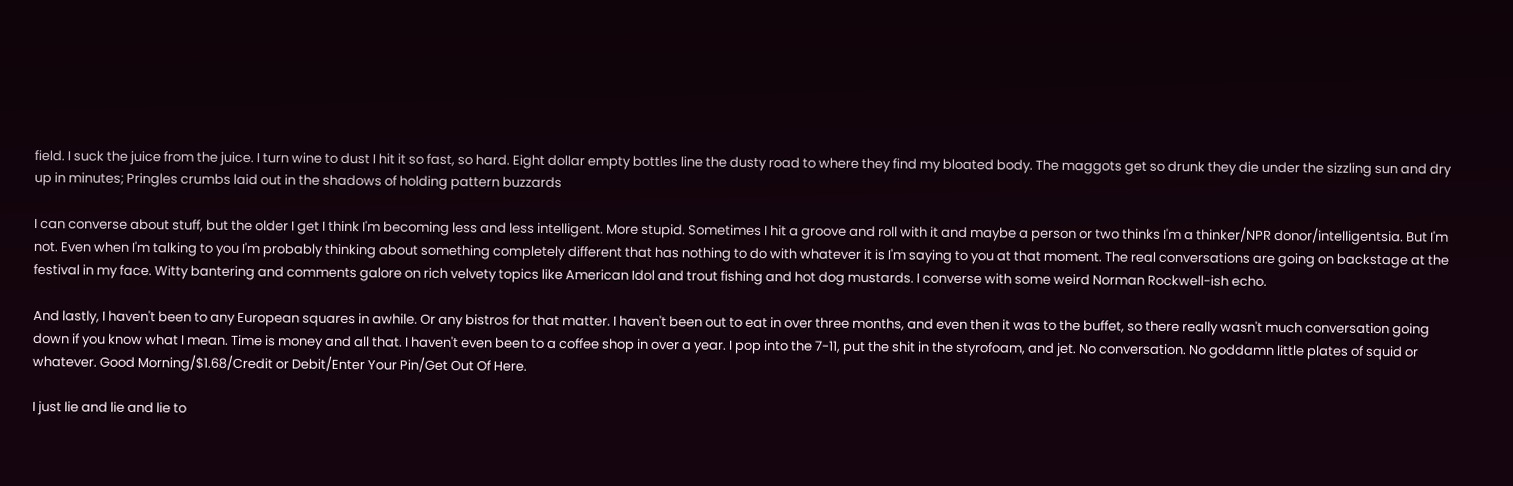field. I suck the juice from the juice. I turn wine to dust I hit it so fast, so hard. Eight dollar empty bottles line the dusty road to where they find my bloated body. The maggots get so drunk they die under the sizzling sun and dry up in minutes; Pringles crumbs laid out in the shadows of holding pattern buzzards

I can converse about stuff, but the older I get I think I'm becoming less and less intelligent. More stupid. Sometimes I hit a groove and roll with it and maybe a person or two thinks I'm a thinker/NPR donor/intelligentsia. But I'm not. Even when I'm talking to you I'm probably thinking about something completely different that has nothing to do with whatever it is I'm saying to you at that moment. The real conversations are going on backstage at the festival in my face. Witty bantering and comments galore on rich velvety topics like American Idol and trout fishing and hot dog mustards. I converse with some weird Norman Rockwell-ish echo.

And lastly, I haven't been to any European squares in awhile. Or any bistros for that matter. I haven't been out to eat in over three months, and even then it was to the buffet, so there really wasn't much conversation going down if you know what I mean. Time is money and all that. I haven't even been to a coffee shop in over a year. I pop into the 7-11, put the shit in the styrofoam, and jet. No conversation. No goddamn little plates of squid or whatever. Good Morning/$1.68/Credit or Debit/Enter Your Pin/Get Out Of Here.

I just lie and lie and lie to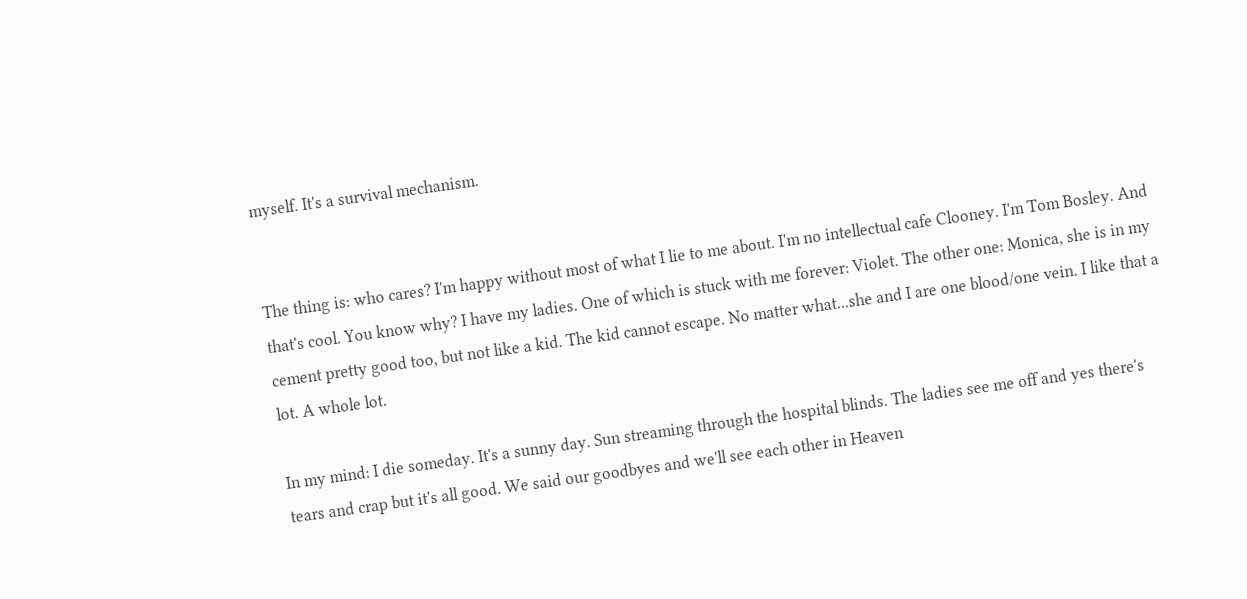myself. It's a survival mechanism.


The thing is: who cares? I'm happy without most of what I lie to me about. I'm no intellectual cafe Clooney. I'm Tom Bosley. And that's cool. You know why? I have my ladies. One of which is stuck with me forever: Violet. The other one: Monica, she is in my cement pretty good too, but not like a kid. The kid cannot escape. No matter what...she and I are one blood/one vein. I like that a lot. A whole lot.

In my mind: I die someday. It's a sunny day. Sun streaming through the hospital blinds. The ladies see me off and yes there's tears and crap but it's all good. We said our goodbyes and we'll see each other in Heaven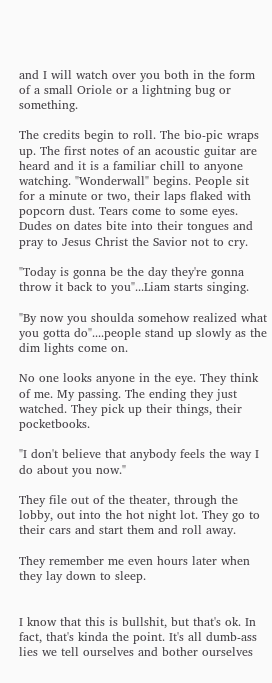and I will watch over you both in the form of a small Oriole or a lightning bug or something.

The credits begin to roll. The bio-pic wraps up. The first notes of an acoustic guitar are heard and it is a familiar chill to anyone watching. "Wonderwall" begins. People sit for a minute or two, their laps flaked with popcorn dust. Tears come to some eyes. Dudes on dates bite into their tongues and pray to Jesus Christ the Savior not to cry.

"Today is gonna be the day they're gonna throw it back to you"...Liam starts singing.

"By now you shoulda somehow realized what you gotta do"....people stand up slowly as the dim lights come on.

No one looks anyone in the eye. They think of me. My passing. The ending they just watched. They pick up their things, their pocketbooks.

"I don't believe that anybody feels the way I do about you now."

They file out of the theater, through the lobby, out into the hot night lot. They go to their cars and start them and roll away.

They remember me even hours later when they lay down to sleep.


I know that this is bullshit, but that's ok. In fact, that's kinda the point. It's all dumb-ass lies we tell ourselves and bother ourselves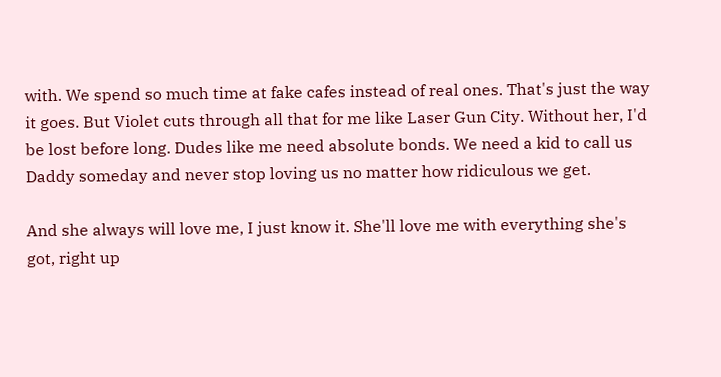with. We spend so much time at fake cafes instead of real ones. That's just the way it goes. But Violet cuts through all that for me like Laser Gun City. Without her, I'd be lost before long. Dudes like me need absolute bonds. We need a kid to call us Daddy someday and never stop loving us no matter how ridiculous we get.

And she always will love me, I just know it. She'll love me with everything she's got, right up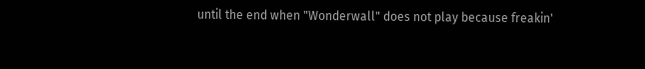until the end when "Wonderwall" does not play because freakin'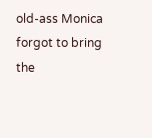old-ass Monica forgot to bring the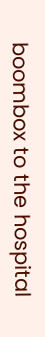boombox to the hospital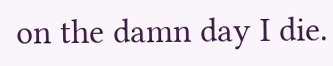on the damn day I die.